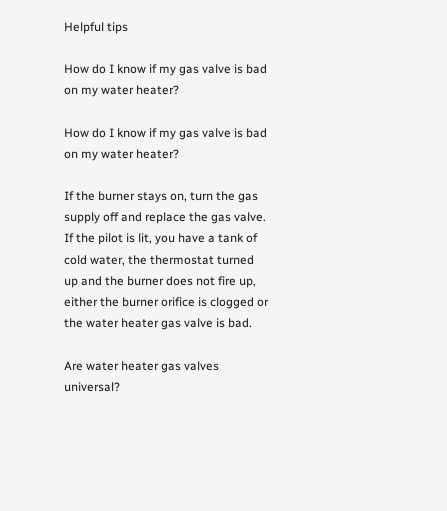Helpful tips

How do I know if my gas valve is bad on my water heater?

How do I know if my gas valve is bad on my water heater?

If the burner stays on, turn the gas supply off and replace the gas valve. If the pilot is lit, you have a tank of cold water, the thermostat turned up and the burner does not fire up, either the burner orifice is clogged or the water heater gas valve is bad.

Are water heater gas valves universal?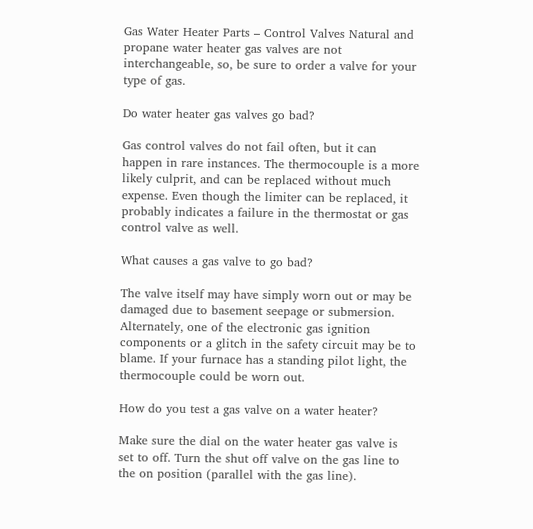Gas Water Heater Parts – Control Valves Natural and propane water heater gas valves are not interchangeable, so, be sure to order a valve for your type of gas.

Do water heater gas valves go bad?

Gas control valves do not fail often, but it can happen in rare instances. The thermocouple is a more likely culprit, and can be replaced without much expense. Even though the limiter can be replaced, it probably indicates a failure in the thermostat or gas control valve as well.

What causes a gas valve to go bad?

The valve itself may have simply worn out or may be damaged due to basement seepage or submersion. Alternately, one of the electronic gas ignition components or a glitch in the safety circuit may be to blame. If your furnace has a standing pilot light, the thermocouple could be worn out.

How do you test a gas valve on a water heater?

Make sure the dial on the water heater gas valve is set to off. Turn the shut off valve on the gas line to the on position (parallel with the gas line).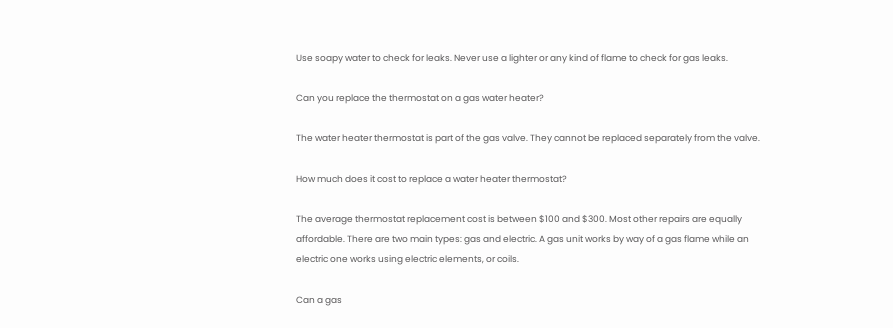Use soapy water to check for leaks. Never use a lighter or any kind of flame to check for gas leaks.

Can you replace the thermostat on a gas water heater?

The water heater thermostat is part of the gas valve. They cannot be replaced separately from the valve.

How much does it cost to replace a water heater thermostat?

The average thermostat replacement cost is between $100 and $300. Most other repairs are equally affordable. There are two main types: gas and electric. A gas unit works by way of a gas flame while an electric one works using electric elements, or coils.

Can a gas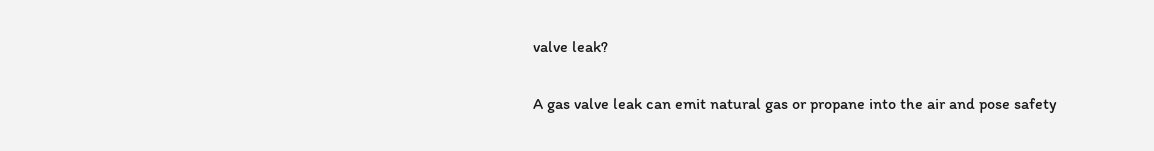valve leak?

A gas valve leak can emit natural gas or propane into the air and pose safety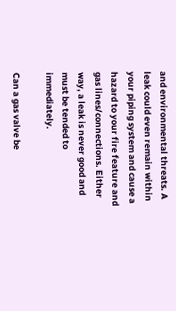and environmental threats. A leak could even remain within your piping system and cause a hazard to your fire feature and gas lines/connections. Either way, a leak is never good and must be tended to immediately.

Can a gas valve be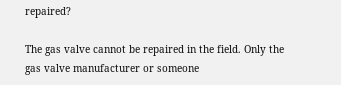repaired?

The gas valve cannot be repaired in the field. Only the gas valve manufacturer or someone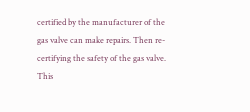certified by the manufacturer of the gas valve can make repairs. Then re-certifying the safety of the gas valve. This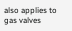also applies to gas valves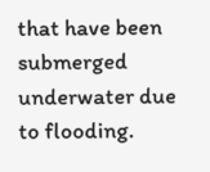that have been submerged underwater due to flooding.